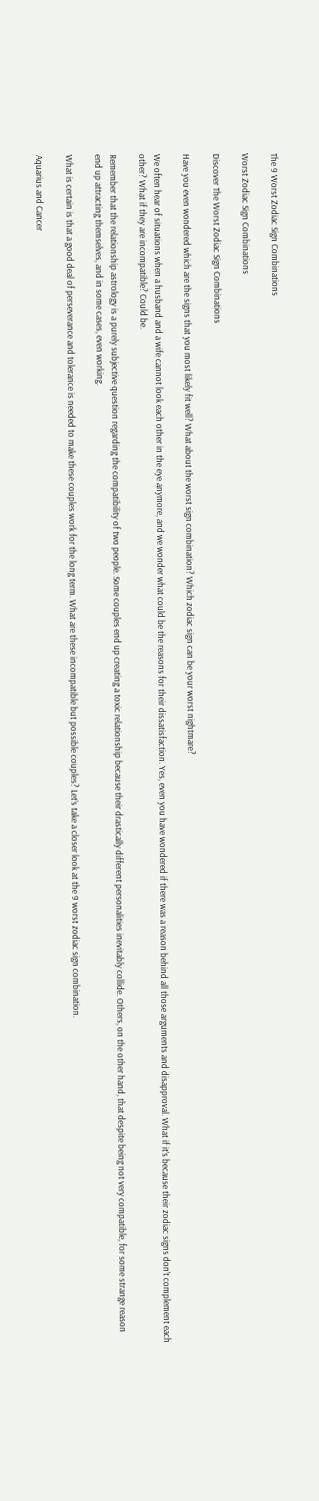The 9 Worst Zodiac Sign Combinations

Worst Zodiac Sign Combinations

Discover The Worst Zodiac Sign Combinations

Have you even wondered which are the signs that you most likely fit well? What about the worst sign combination? Which zodiac sign can be your worst nightmare?

We often hear of situations when a husband and a wife cannot look each other in the eye anymore, and we wonder what could be the reasons for their dissatisfaction. Yes, even you have wondered if there was a reason behind all those arguments and disapproval. What if it’s because their zodiac signs don’t complement each other? What if they are incompatible? Could be.

Remember that the relationship astrology is a purely subjective question regarding the compatibility of two people. Some couples end up creating a toxic relationship because their drastically different personalities inevitably collide. Others, on the other hand, that despite being not very compatible, for some strange reason end up attracting themselves, and in some cases, even working.

What is certain is that a good deal of perseverance and tolerance is needed to make these couples work for the long term. What are these incompatible but possible couples? Let’s take a closer look at the 9 worst zodiac sign combination.

Aquarius and Cancer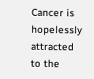Cancer is hopelessly attracted to the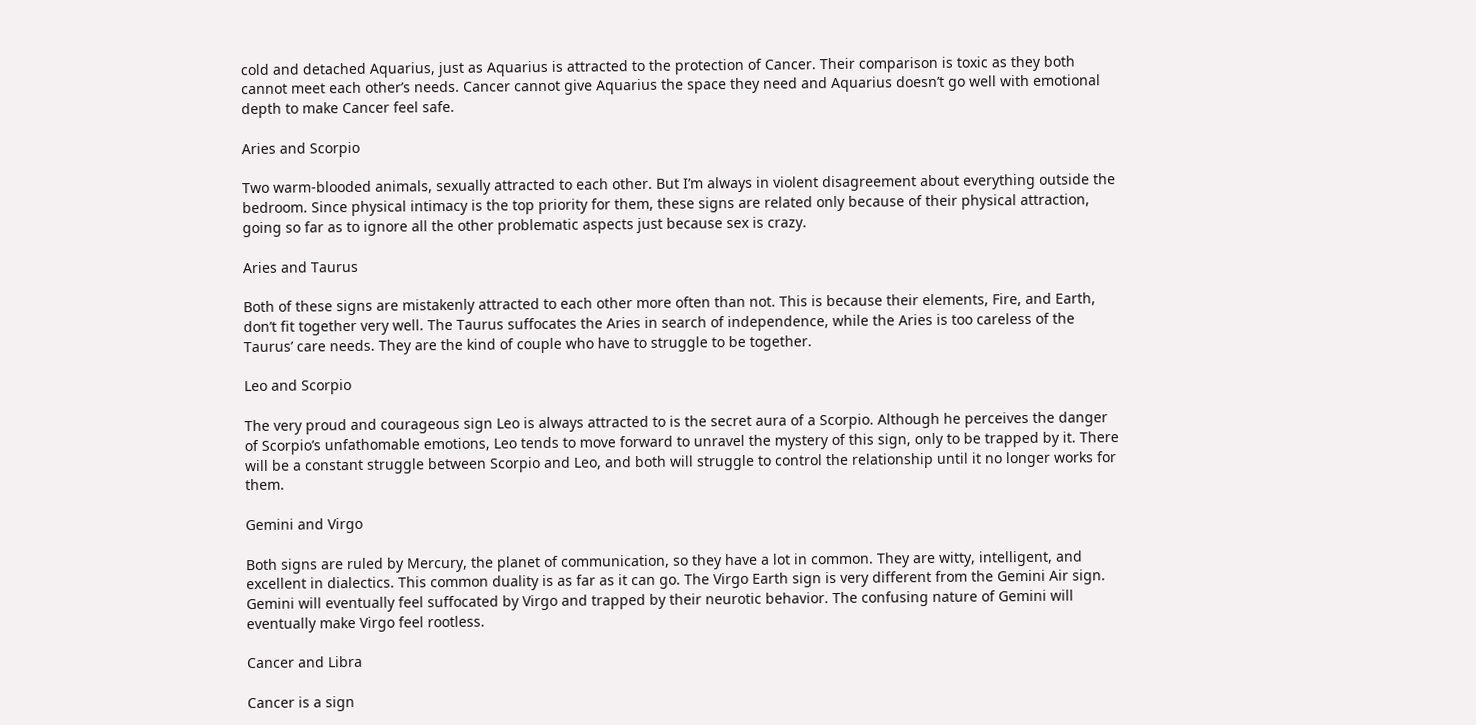cold and detached Aquarius, just as Aquarius is attracted to the protection of Cancer. Their comparison is toxic as they both cannot meet each other’s needs. Cancer cannot give Aquarius the space they need and Aquarius doesn’t go well with emotional depth to make Cancer feel safe.

Aries and Scorpio

Two warm-blooded animals, sexually attracted to each other. But I’m always in violent disagreement about everything outside the bedroom. Since physical intimacy is the top priority for them, these signs are related only because of their physical attraction, going so far as to ignore all the other problematic aspects just because sex is crazy.

Aries and Taurus

Both of these signs are mistakenly attracted to each other more often than not. This is because their elements, Fire, and Earth, don’t fit together very well. The Taurus suffocates the Aries in search of independence, while the Aries is too careless of the Taurus’ care needs. They are the kind of couple who have to struggle to be together.

Leo and Scorpio

The very proud and courageous sign Leo is always attracted to is the secret aura of a Scorpio. Although he perceives the danger of Scorpio’s unfathomable emotions, Leo tends to move forward to unravel the mystery of this sign, only to be trapped by it. There will be a constant struggle between Scorpio and Leo, and both will struggle to control the relationship until it no longer works for them.

Gemini and Virgo

Both signs are ruled by Mercury, the planet of communication, so they have a lot in common. They are witty, intelligent, and excellent in dialectics. This common duality is as far as it can go. The Virgo Earth sign is very different from the Gemini Air sign. Gemini will eventually feel suffocated by Virgo and trapped by their neurotic behavior. The confusing nature of Gemini will eventually make Virgo feel rootless.

Cancer and Libra

Cancer is a sign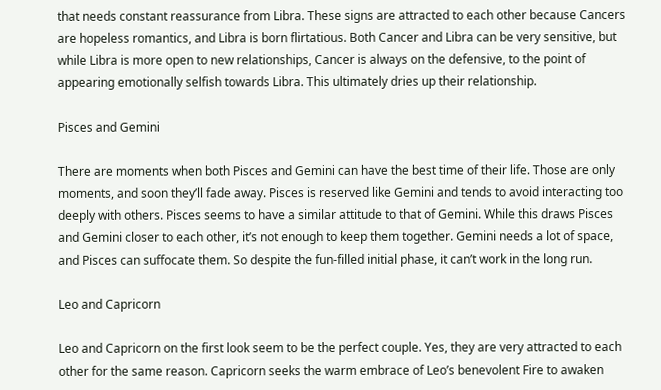that needs constant reassurance from Libra. These signs are attracted to each other because Cancers are hopeless romantics, and Libra is born flirtatious. Both Cancer and Libra can be very sensitive, but while Libra is more open to new relationships, Cancer is always on the defensive, to the point of appearing emotionally selfish towards Libra. This ultimately dries up their relationship.

Pisces and Gemini

There are moments when both Pisces and Gemini can have the best time of their life. Those are only moments, and soon they’ll fade away. Pisces is reserved like Gemini and tends to avoid interacting too deeply with others. Pisces seems to have a similar attitude to that of Gemini. While this draws Pisces and Gemini closer to each other, it’s not enough to keep them together. Gemini needs a lot of space, and Pisces can suffocate them. So despite the fun-filled initial phase, it can’t work in the long run.

Leo and Capricorn

Leo and Capricorn on the first look seem to be the perfect couple. Yes, they are very attracted to each other for the same reason. Capricorn seeks the warm embrace of Leo’s benevolent Fire to awaken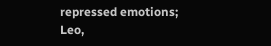repressed emotions; Leo,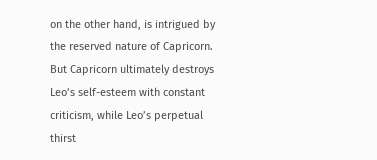on the other hand, is intrigued by the reserved nature of Capricorn. But Capricorn ultimately destroys Leo’s self-esteem with constant criticism, while Leo’s perpetual thirst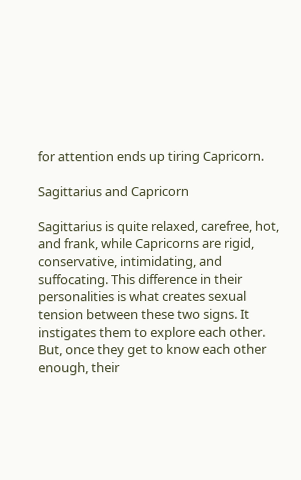for attention ends up tiring Capricorn.

Sagittarius and Capricorn

Sagittarius is quite relaxed, carefree, hot, and frank, while Capricorns are rigid, conservative, intimidating, and suffocating. This difference in their personalities is what creates sexual tension between these two signs. It instigates them to explore each other. But, once they get to know each other enough, their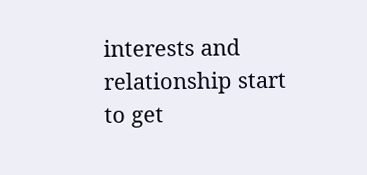interests and relationship start to get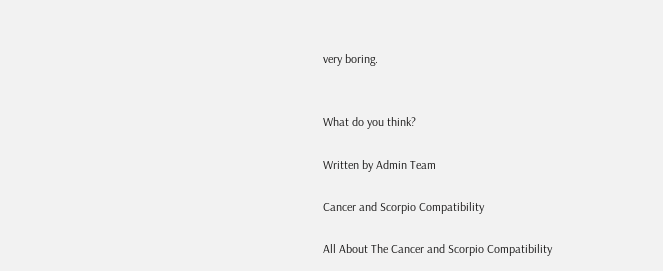very boring.


What do you think?

Written by Admin Team

Cancer and Scorpio Compatibility

All About The Cancer and Scorpio Compatibility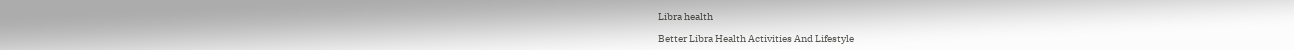Libra health

Better Libra Health Activities And Lifestyle